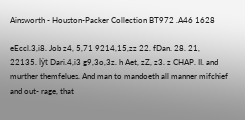Ainsworth - Houston-Packer Collection BT972 .A46 1628

eEccl.3,i8. Job z4, 5,71 9214,15,zz 22. fDan. 28. 21, 22135. lÿt Dari.4,i3 g9,3o,3z. h Aet, zZ, z3. z CHAP. II. and murther themfelues. And man to mandoeth all manner mifchief and out- rage, that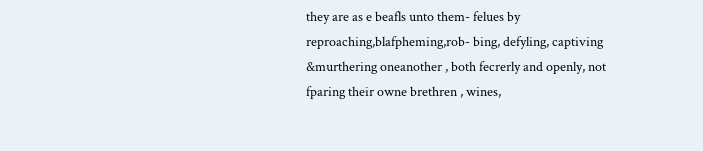they are as e beafls unto them- felues by reproaching,blafpheming,rob- bing, defyling, captiving &murthering oneanother , both fecrerly and openly, not fparing their owne brethren , wines,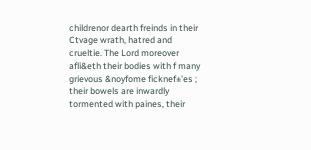childrenor dearth freinds in their Ctvage wrath, hatred and crueltie. The Lord moreover afli&eth their bodies with f many grievous &noyfome ficknef±'es ; their bowels are inwardly tormented with paines, their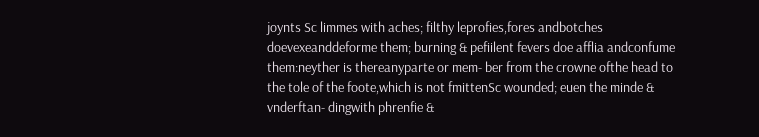joynts Sc limmes with aches; filthy leprofies,fores andbotches doevexeanddeforme them; burning & pefiilent fevers doe afflia andconfume them:neyther is thereanyparte or mem- ber from the crowne ofthe head to the tole of the foote,which is not fmittenSc wounded; euen the minde & vnderftan- dingwith phrenfie &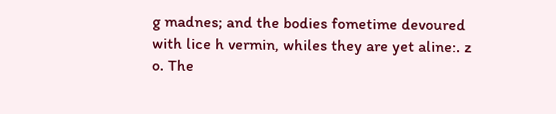g madnes; and the bodies fometime devoured with lice h vermin, whiles they are yet aline:. z o. The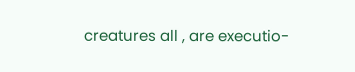creatures all , are executio-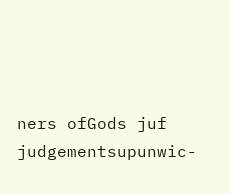ners ofGods juf judgementsupunwic-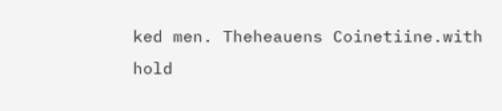ked men. Theheauens Coinetiine.with hold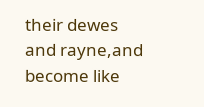their dewes and rayne,and become like